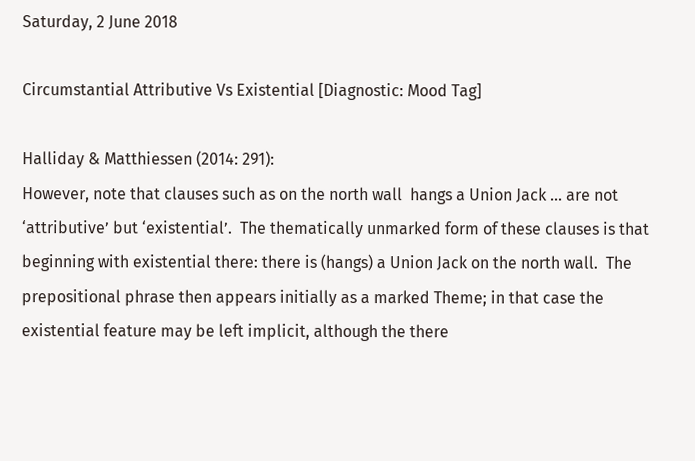Saturday, 2 June 2018

Circumstantial Attributive Vs Existential [Diagnostic: Mood Tag]

Halliday & Matthiessen (2014: 291):
However, note that clauses such as on the north wall  hangs a Union Jack … are not ‘attributive’ but ‘existential’.  The thematically unmarked form of these clauses is that beginning with existential there: there is (hangs) a Union Jack on the north wall.  The prepositional phrase then appears initially as a marked Theme; in that case the existential feature may be left implicit, although the there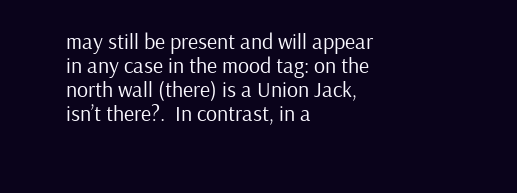may still be present and will appear in any case in the mood tag: on the north wall (there) is a Union Jack, isn’t there?.  In contrast, in a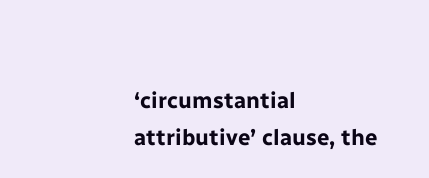‘circumstantial attributive’ clause, the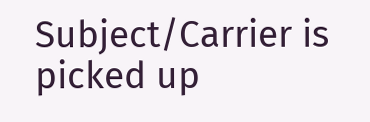Subject/Carrier is picked up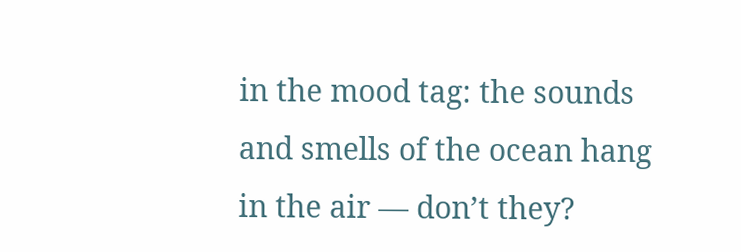in the mood tag: the sounds and smells of the ocean hang in the air — don’t they?